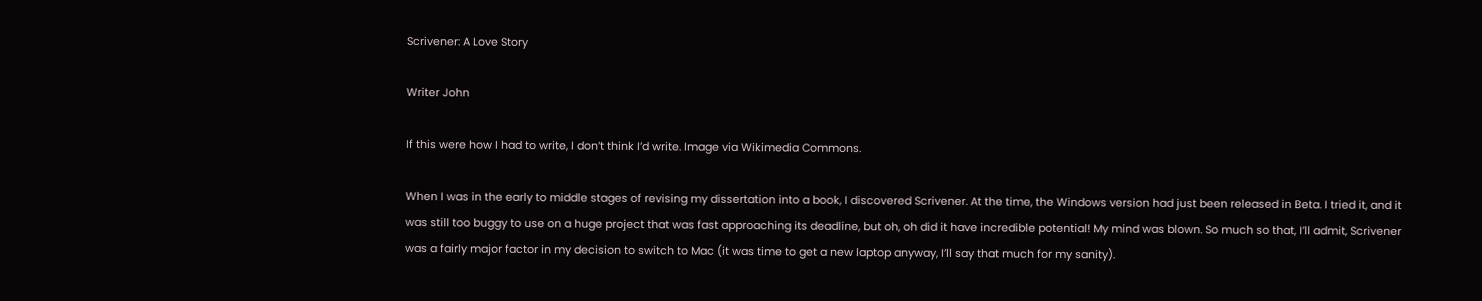Scrivener: A Love Story

Writer John

If this were how I had to write, I don’t think I’d write. Image via Wikimedia Commons.

When I was in the early to middle stages of revising my dissertation into a book, I discovered Scrivener. At the time, the Windows version had just been released in Beta. I tried it, and it was still too buggy to use on a huge project that was fast approaching its deadline, but oh, oh did it have incredible potential! My mind was blown. So much so that, I’ll admit, Scrivener was a fairly major factor in my decision to switch to Mac (it was time to get a new laptop anyway, I’ll say that much for my sanity).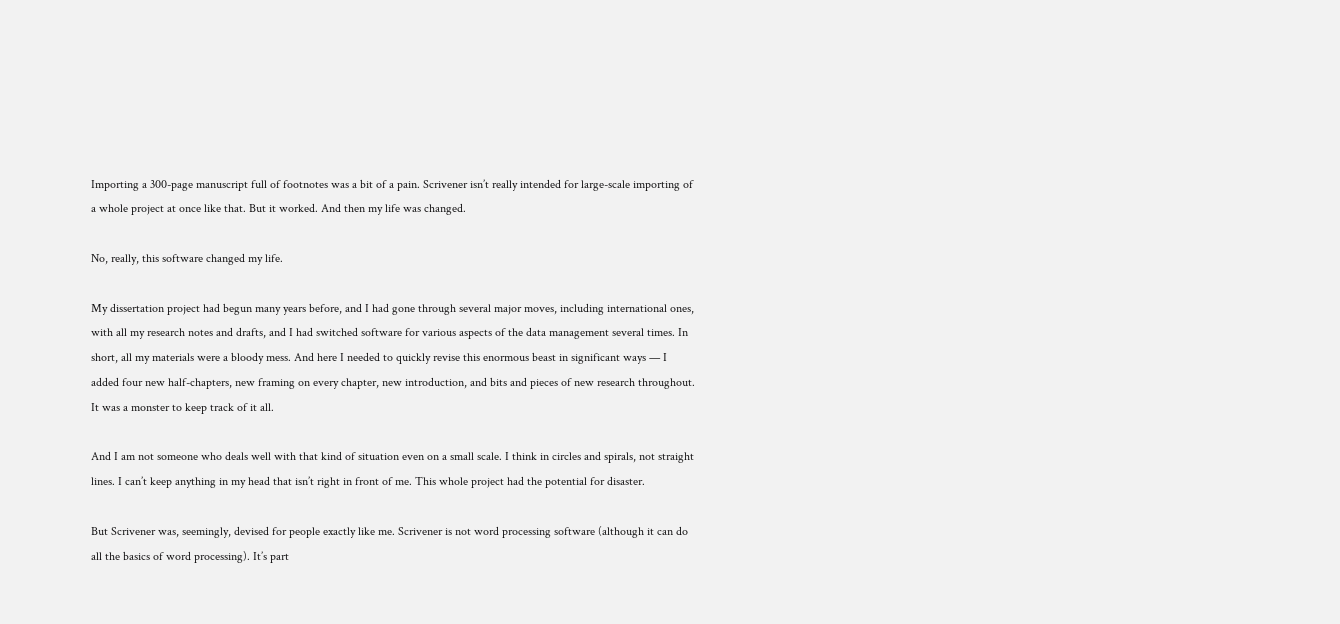Importing a 300-page manuscript full of footnotes was a bit of a pain. Scrivener isn’t really intended for large-scale importing of a whole project at once like that. But it worked. And then my life was changed.

No, really, this software changed my life.

My dissertation project had begun many years before, and I had gone through several major moves, including international ones, with all my research notes and drafts, and I had switched software for various aspects of the data management several times. In short, all my materials were a bloody mess. And here I needed to quickly revise this enormous beast in significant ways — I added four new half-chapters, new framing on every chapter, new introduction, and bits and pieces of new research throughout. It was a monster to keep track of it all.

And I am not someone who deals well with that kind of situation even on a small scale. I think in circles and spirals, not straight lines. I can’t keep anything in my head that isn’t right in front of me. This whole project had the potential for disaster.

But Scrivener was, seemingly, devised for people exactly like me. Scrivener is not word processing software (although it can do all the basics of word processing). It’s part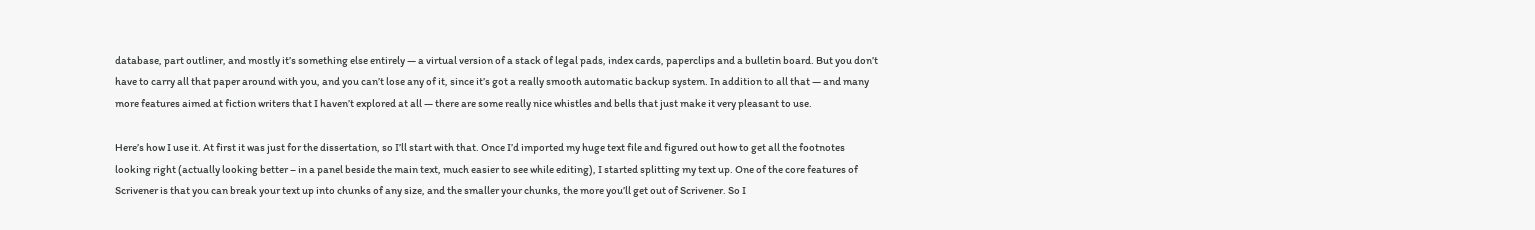database, part outliner, and mostly it’s something else entirely — a virtual version of a stack of legal pads, index cards, paperclips and a bulletin board. But you don’t have to carry all that paper around with you, and you can’t lose any of it, since it’s got a really smooth automatic backup system. In addition to all that — and many more features aimed at fiction writers that I haven’t explored at all — there are some really nice whistles and bells that just make it very pleasant to use.

Here’s how I use it. At first it was just for the dissertation, so I’ll start with that. Once I’d imported my huge text file and figured out how to get all the footnotes looking right (actually looking better – in a panel beside the main text, much easier to see while editing), I started splitting my text up. One of the core features of Scrivener is that you can break your text up into chunks of any size, and the smaller your chunks, the more you’ll get out of Scrivener. So I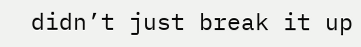didn’t just break it up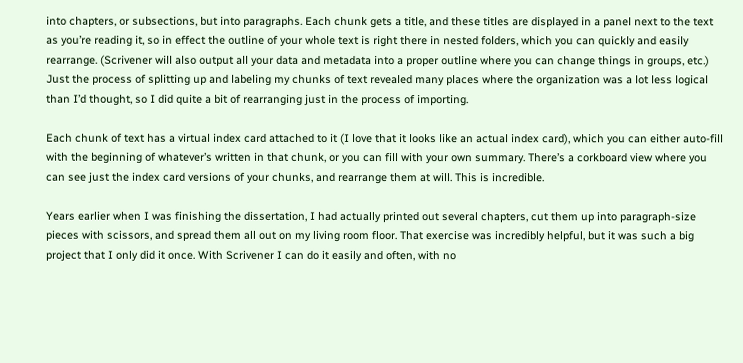into chapters, or subsections, but into paragraphs. Each chunk gets a title, and these titles are displayed in a panel next to the text as you’re reading it, so in effect the outline of your whole text is right there in nested folders, which you can quickly and easily rearrange. (Scrivener will also output all your data and metadata into a proper outline where you can change things in groups, etc.) Just the process of splitting up and labeling my chunks of text revealed many places where the organization was a lot less logical than I’d thought, so I did quite a bit of rearranging just in the process of importing.

Each chunk of text has a virtual index card attached to it (I love that it looks like an actual index card), which you can either auto-fill with the beginning of whatever’s written in that chunk, or you can fill with your own summary. There’s a corkboard view where you can see just the index card versions of your chunks, and rearrange them at will. This is incredible.

Years earlier when I was finishing the dissertation, I had actually printed out several chapters, cut them up into paragraph-size pieces with scissors, and spread them all out on my living room floor. That exercise was incredibly helpful, but it was such a big project that I only did it once. With Scrivener I can do it easily and often, with no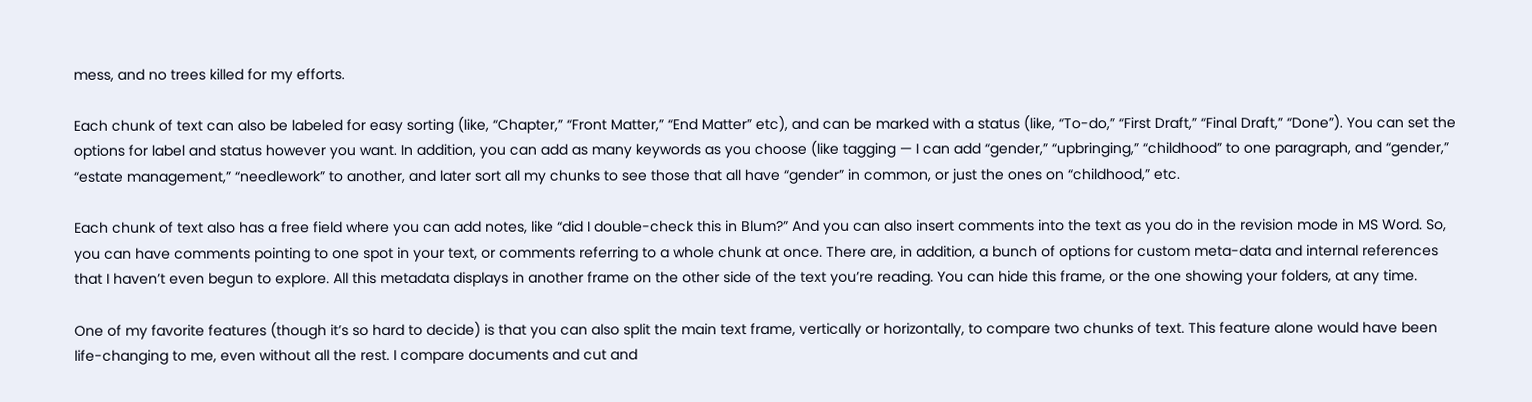mess, and no trees killed for my efforts.

Each chunk of text can also be labeled for easy sorting (like, “Chapter,” “Front Matter,” “End Matter” etc), and can be marked with a status (like, “To-do,” “First Draft,” “Final Draft,” “Done”). You can set the options for label and status however you want. In addition, you can add as many keywords as you choose (like tagging — I can add “gender,” “upbringing,” “childhood” to one paragraph, and “gender,” “estate management,” “needlework” to another, and later sort all my chunks to see those that all have “gender” in common, or just the ones on “childhood,” etc.

Each chunk of text also has a free field where you can add notes, like “did I double-check this in Blum?” And you can also insert comments into the text as you do in the revision mode in MS Word. So, you can have comments pointing to one spot in your text, or comments referring to a whole chunk at once. There are, in addition, a bunch of options for custom meta-data and internal references that I haven’t even begun to explore. All this metadata displays in another frame on the other side of the text you’re reading. You can hide this frame, or the one showing your folders, at any time.

One of my favorite features (though it’s so hard to decide) is that you can also split the main text frame, vertically or horizontally, to compare two chunks of text. This feature alone would have been life-changing to me, even without all the rest. I compare documents and cut and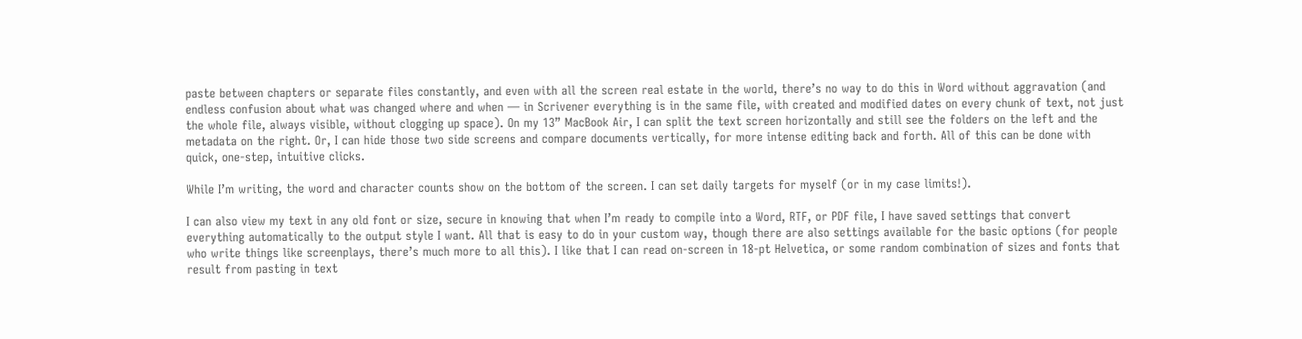paste between chapters or separate files constantly, and even with all the screen real estate in the world, there’s no way to do this in Word without aggravation (and endless confusion about what was changed where and when — in Scrivener everything is in the same file, with created and modified dates on every chunk of text, not just the whole file, always visible, without clogging up space). On my 13” MacBook Air, I can split the text screen horizontally and still see the folders on the left and the metadata on the right. Or, I can hide those two side screens and compare documents vertically, for more intense editing back and forth. All of this can be done with quick, one-step, intuitive clicks.

While I’m writing, the word and character counts show on the bottom of the screen. I can set daily targets for myself (or in my case limits!).

I can also view my text in any old font or size, secure in knowing that when I’m ready to compile into a Word, RTF, or PDF file, I have saved settings that convert everything automatically to the output style I want. All that is easy to do in your custom way, though there are also settings available for the basic options (for people who write things like screenplays, there’s much more to all this). I like that I can read on-screen in 18-pt Helvetica, or some random combination of sizes and fonts that result from pasting in text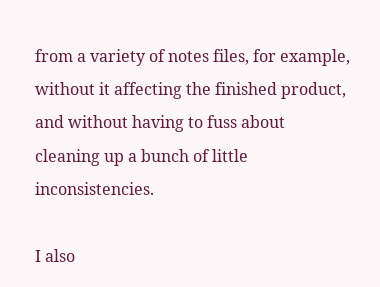from a variety of notes files, for example, without it affecting the finished product, and without having to fuss about cleaning up a bunch of little inconsistencies.

I also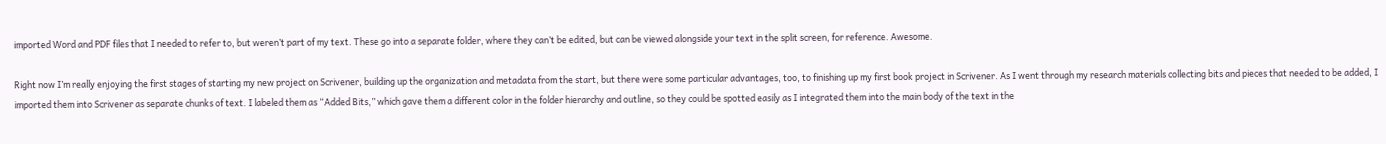imported Word and PDF files that I needed to refer to, but weren’t part of my text. These go into a separate folder, where they can’t be edited, but can be viewed alongside your text in the split screen, for reference. Awesome.

Right now I’m really enjoying the first stages of starting my new project on Scrivener, building up the organization and metadata from the start, but there were some particular advantages, too, to finishing up my first book project in Scrivener. As I went through my research materials collecting bits and pieces that needed to be added, I imported them into Scrivener as separate chunks of text. I labeled them as “Added Bits,” which gave them a different color in the folder hierarchy and outline, so they could be spotted easily as I integrated them into the main body of the text in the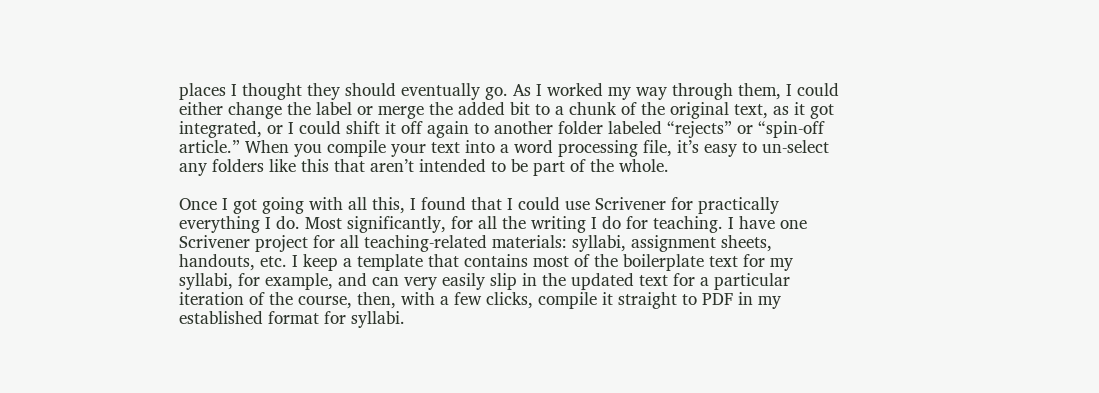places I thought they should eventually go. As I worked my way through them, I could either change the label or merge the added bit to a chunk of the original text, as it got integrated, or I could shift it off again to another folder labeled “rejects” or “spin-off article.” When you compile your text into a word processing file, it’s easy to un-select any folders like this that aren’t intended to be part of the whole.

Once I got going with all this, I found that I could use Scrivener for practically everything I do. Most significantly, for all the writing I do for teaching. I have one Scrivener project for all teaching-related materials: syllabi, assignment sheets, handouts, etc. I keep a template that contains most of the boilerplate text for my syllabi, for example, and can very easily slip in the updated text for a particular iteration of the course, then, with a few clicks, compile it straight to PDF in my established format for syllabi.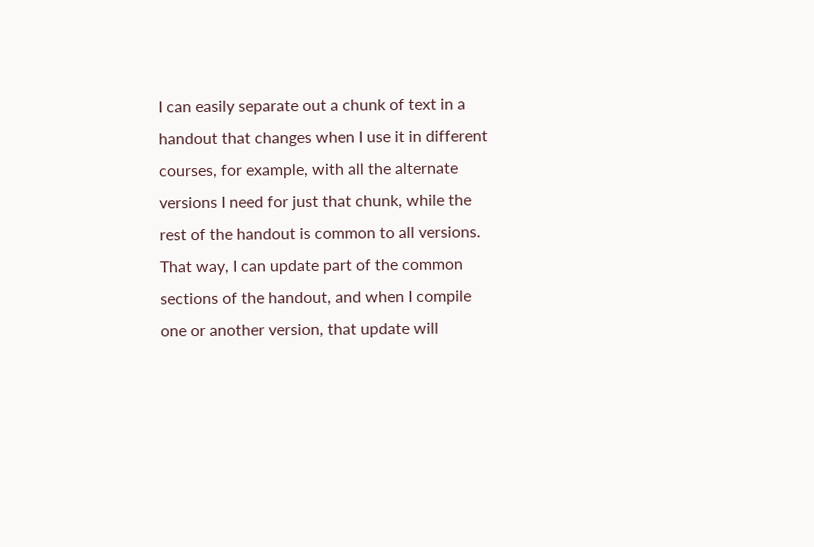I can easily separate out a chunk of text in a handout that changes when I use it in different courses, for example, with all the alternate versions I need for just that chunk, while the rest of the handout is common to all versions. That way, I can update part of the common sections of the handout, and when I compile one or another version, that update will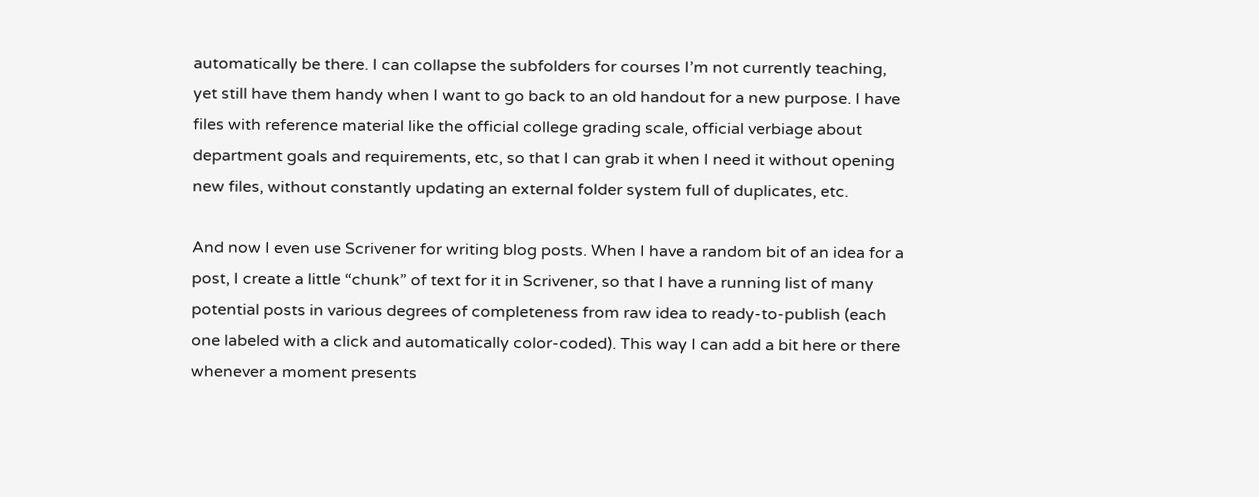automatically be there. I can collapse the subfolders for courses I’m not currently teaching, yet still have them handy when I want to go back to an old handout for a new purpose. I have files with reference material like the official college grading scale, official verbiage about department goals and requirements, etc, so that I can grab it when I need it without opening new files, without constantly updating an external folder system full of duplicates, etc.

And now I even use Scrivener for writing blog posts. When I have a random bit of an idea for a post, I create a little “chunk” of text for it in Scrivener, so that I have a running list of many potential posts in various degrees of completeness from raw idea to ready-to-publish (each one labeled with a click and automatically color-coded). This way I can add a bit here or there whenever a moment presents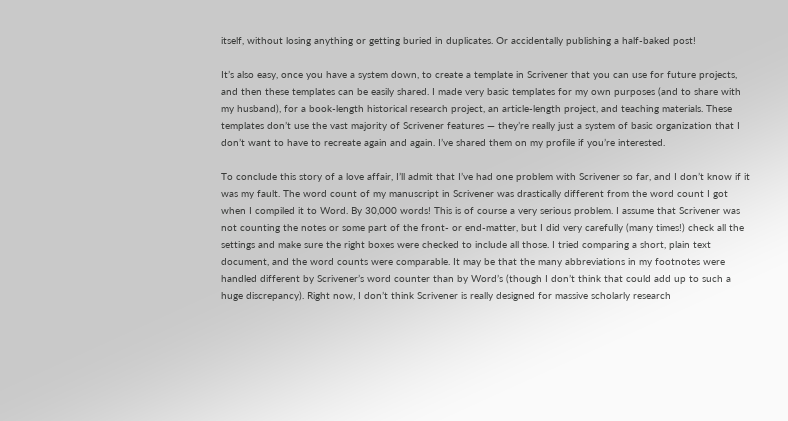itself, without losing anything or getting buried in duplicates. Or accidentally publishing a half-baked post!

It’s also easy, once you have a system down, to create a template in Scrivener that you can use for future projects, and then these templates can be easily shared. I made very basic templates for my own purposes (and to share with my husband), for a book-length historical research project, an article-length project, and teaching materials. These templates don’t use the vast majority of Scrivener features — they’re really just a system of basic organization that I don’t want to have to recreate again and again. I’ve shared them on my profile if you’re interested.

To conclude this story of a love affair, I’ll admit that I’ve had one problem with Scrivener so far, and I don’t know if it was my fault. The word count of my manuscript in Scrivener was drastically different from the word count I got when I compiled it to Word. By 30,000 words! This is of course a very serious problem. I assume that Scrivener was not counting the notes or some part of the front- or end-matter, but I did very carefully (many times!) check all the settings and make sure the right boxes were checked to include all those. I tried comparing a short, plain text document, and the word counts were comparable. It may be that the many abbreviations in my footnotes were handled different by Scrivener’s word counter than by Word’s (though I don’t think that could add up to such a huge discrepancy). Right now, I don’t think Scrivener is really designed for massive scholarly research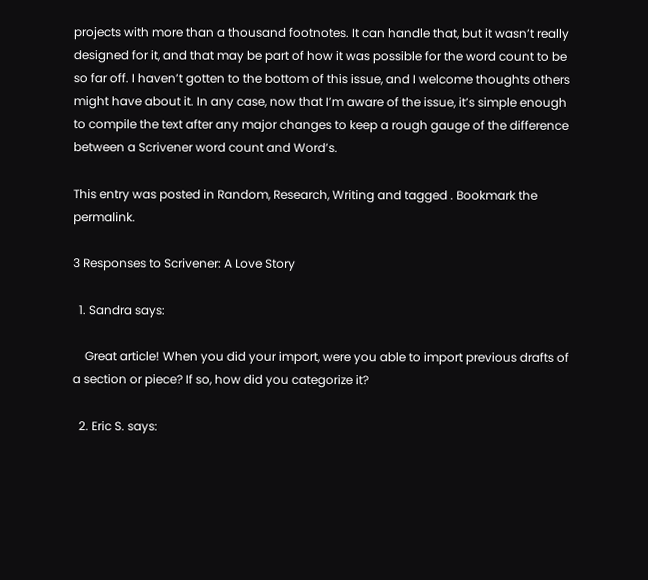projects with more than a thousand footnotes. It can handle that, but it wasn’t really designed for it, and that may be part of how it was possible for the word count to be so far off. I haven’t gotten to the bottom of this issue, and I welcome thoughts others might have about it. In any case, now that I’m aware of the issue, it’s simple enough to compile the text after any major changes to keep a rough gauge of the difference between a Scrivener word count and Word’s.

This entry was posted in Random, Research, Writing and tagged . Bookmark the permalink.

3 Responses to Scrivener: A Love Story

  1. Sandra says:

    Great article! When you did your import, were you able to import previous drafts of a section or piece? If so, how did you categorize it?

  2. Eric S. says: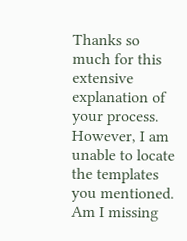Thanks so much for this extensive explanation of your process. However, I am unable to locate the templates you mentioned. Am I missing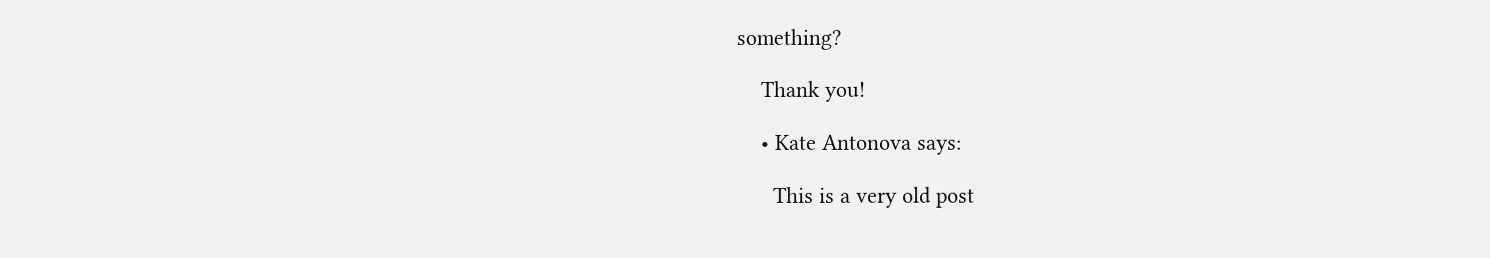something?

    Thank you!

    • Kate Antonova says:

      This is a very old post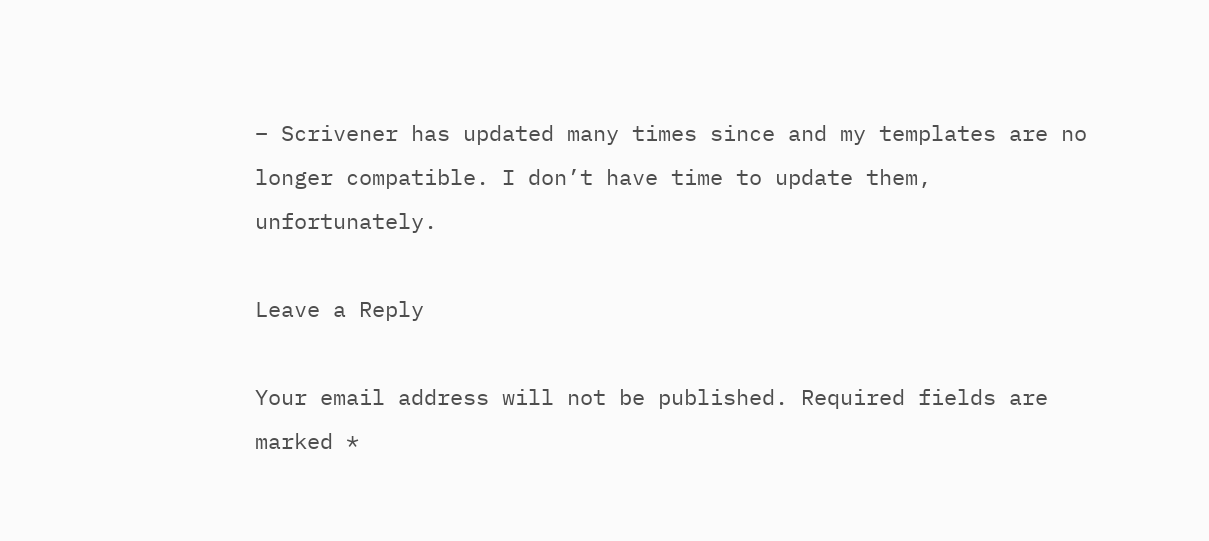– Scrivener has updated many times since and my templates are no longer compatible. I don’t have time to update them, unfortunately.

Leave a Reply

Your email address will not be published. Required fields are marked *